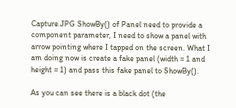Capture.JPG ShowBy() of Panel need to provide a component parameter, I need to show a panel with arrow pointing where I tapped on the screen. What I am doing now is create a fake panel (width = 1 and height = 1) and pass this fake panel to ShowBy().

As you can see there is a black dot (the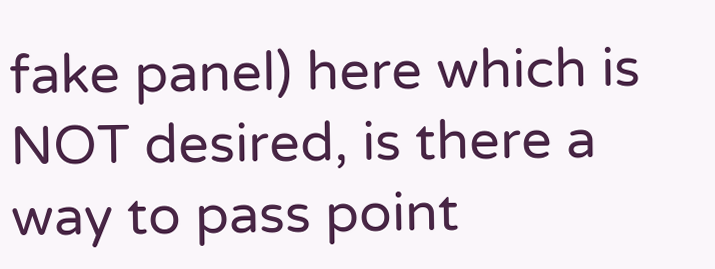fake panel) here which is NOT desired, is there a way to pass point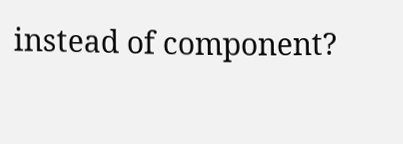instead of component?